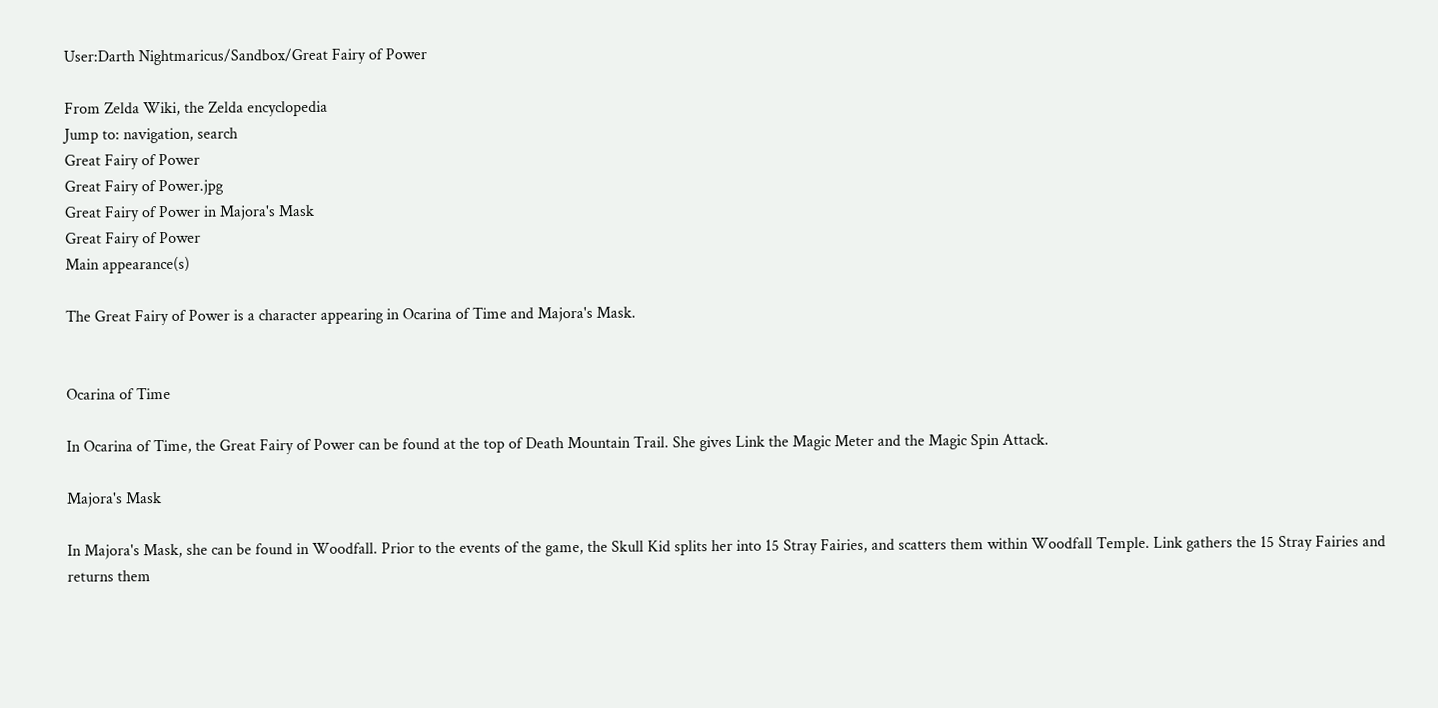User:Darth Nightmaricus/Sandbox/Great Fairy of Power

From Zelda Wiki, the Zelda encyclopedia
Jump to: navigation, search
Great Fairy of Power
Great Fairy of Power.jpg
Great Fairy of Power in Majora's Mask
Great Fairy of Power
Main appearance(s)

The Great Fairy of Power is a character appearing in Ocarina of Time and Majora's Mask.


Ocarina of Time

In Ocarina of Time, the Great Fairy of Power can be found at the top of Death Mountain Trail. She gives Link the Magic Meter and the Magic Spin Attack.

Majora's Mask

In Majora's Mask, she can be found in Woodfall. Prior to the events of the game, the Skull Kid splits her into 15 Stray Fairies, and scatters them within Woodfall Temple. Link gathers the 15 Stray Fairies and returns them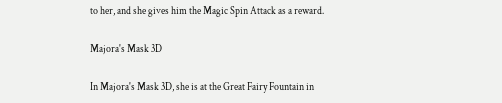to her, and she gives him the Magic Spin Attack as a reward.

Majora's Mask 3D

In Majora's Mask 3D, she is at the Great Fairy Fountain in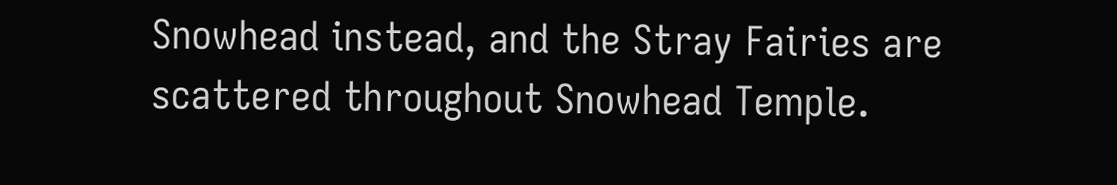Snowhead instead, and the Stray Fairies are scattered throughout Snowhead Temple.